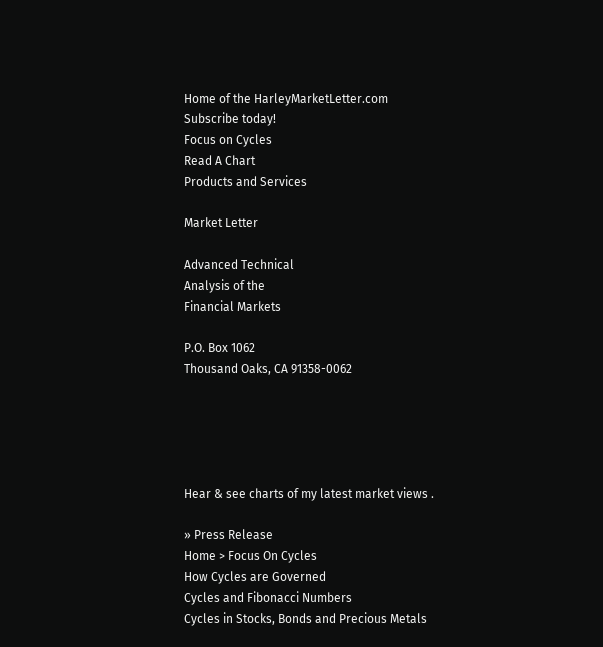Home of the HarleyMarketLetter.com
Subscribe today!
Focus on Cycles
Read A Chart
Products and Services

Market Letter

Advanced Technical
Analysis of the
Financial Markets

P.O. Box 1062
Thousand Oaks, CA 91358-0062





Hear & see charts of my latest market views .

» Press Release
Home > Focus On Cycles
How Cycles are Governed
Cycles and Fibonacci Numbers
Cycles in Stocks, Bonds and Precious Metals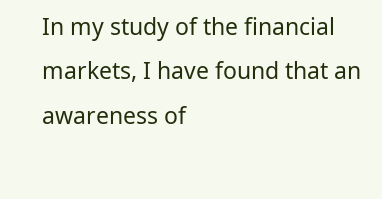In my study of the financial markets, I have found that an awareness of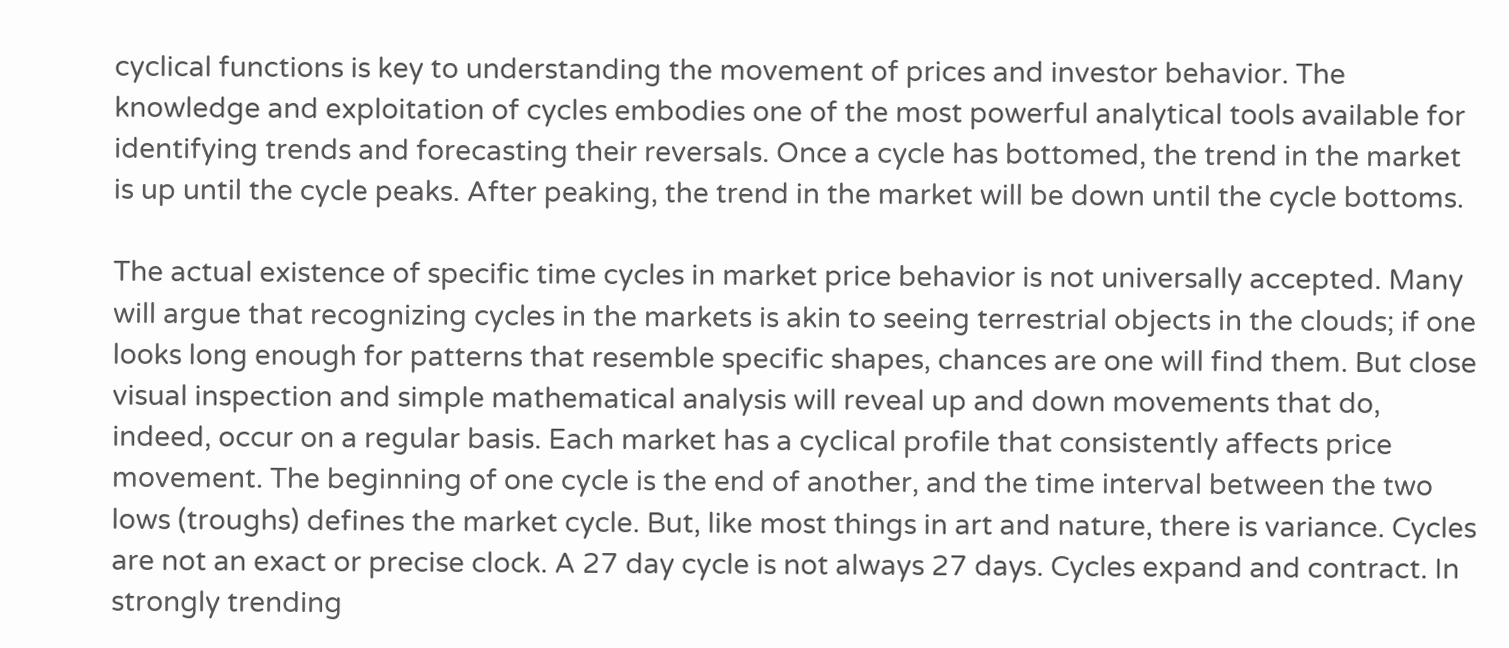cyclical functions is key to understanding the movement of prices and investor behavior. The knowledge and exploitation of cycles embodies one of the most powerful analytical tools available for identifying trends and forecasting their reversals. Once a cycle has bottomed, the trend in the market is up until the cycle peaks. After peaking, the trend in the market will be down until the cycle bottoms.

The actual existence of specific time cycles in market price behavior is not universally accepted. Many will argue that recognizing cycles in the markets is akin to seeing terrestrial objects in the clouds; if one looks long enough for patterns that resemble specific shapes, chances are one will find them. But close visual inspection and simple mathematical analysis will reveal up and down movements that do, indeed, occur on a regular basis. Each market has a cyclical profile that consistently affects price movement. The beginning of one cycle is the end of another, and the time interval between the two lows (troughs) defines the market cycle. But, like most things in art and nature, there is variance. Cycles are not an exact or precise clock. A 27 day cycle is not always 27 days. Cycles expand and contract. In strongly trending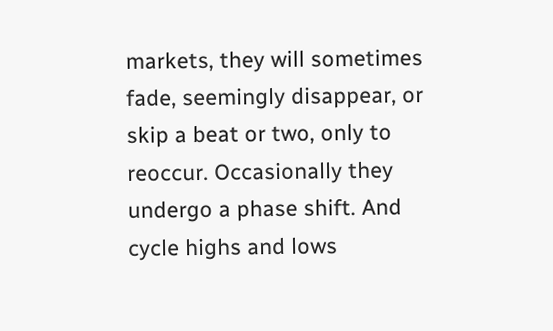markets, they will sometimes fade, seemingly disappear, or skip a beat or two, only to reoccur. Occasionally they undergo a phase shift. And cycle highs and lows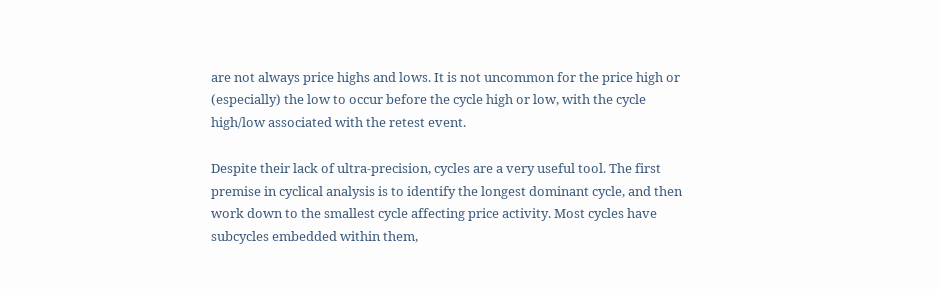are not always price highs and lows. It is not uncommon for the price high or (especially) the low to occur before the cycle high or low, with the cycle high/low associated with the retest event.

Despite their lack of ultra-precision, cycles are a very useful tool. The first premise in cyclical analysis is to identify the longest dominant cycle, and then work down to the smallest cycle affecting price activity. Most cycles have subcycles embedded within them,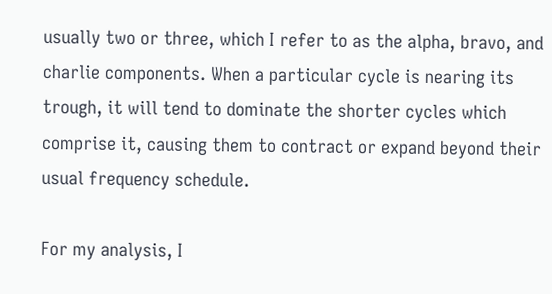usually two or three, which I refer to as the alpha, bravo, and charlie components. When a particular cycle is nearing its trough, it will tend to dominate the shorter cycles which comprise it, causing them to contract or expand beyond their usual frequency schedule.

For my analysis, I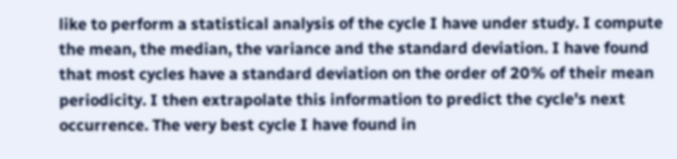like to perform a statistical analysis of the cycle I have under study. I compute the mean, the median, the variance and the standard deviation. I have found that most cycles have a standard deviation on the order of 20% of their mean periodicity. I then extrapolate this information to predict the cycle's next occurrence. The very best cycle I have found in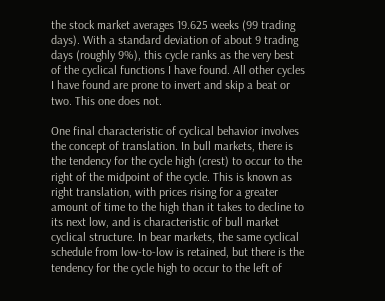the stock market averages 19.625 weeks (99 trading days). With a standard deviation of about 9 trading days (roughly 9%), this cycle ranks as the very best of the cyclical functions I have found. All other cycles I have found are prone to invert and skip a beat or two. This one does not.

One final characteristic of cyclical behavior involves the concept of translation. In bull markets, there is the tendency for the cycle high (crest) to occur to the right of the midpoint of the cycle. This is known as right translation, with prices rising for a greater amount of time to the high than it takes to decline to its next low, and is characteristic of bull market cyclical structure. In bear markets, the same cyclical schedule from low-to-low is retained, but there is the tendency for the cycle high to occur to the left of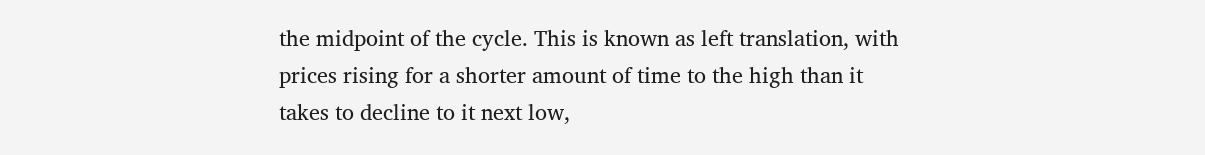the midpoint of the cycle. This is known as left translation, with prices rising for a shorter amount of time to the high than it takes to decline to it next low,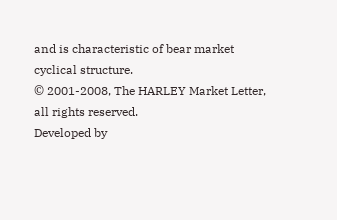and is characteristic of bear market cyclical structure.
© 2001-2008, The HARLEY Market Letter, all rights reserved.
Developed by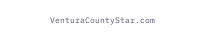VenturaCountyStar.com